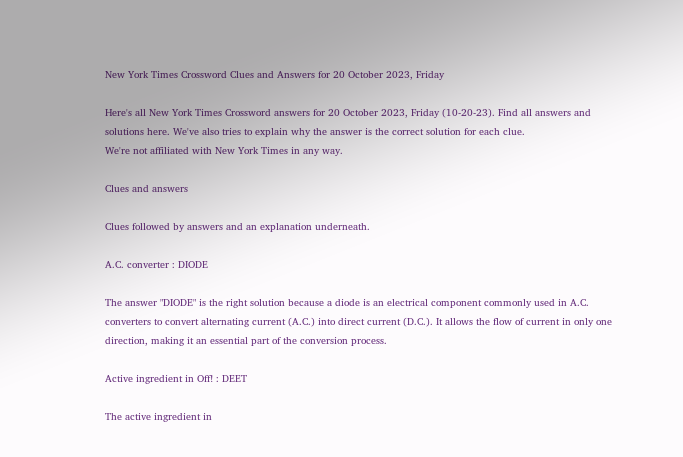New York Times Crossword Clues and Answers for 20 October 2023, Friday

Here's all New York Times Crossword answers for 20 October 2023, Friday (10-20-23). Find all answers and solutions here. We've also tries to explain why the answer is the correct solution for each clue.
We're not affiliated with New York Times in any way.

Clues and answers

Clues followed by answers and an explanation underneath.

A.C. converter : DIODE

The answer "DIODE" is the right solution because a diode is an electrical component commonly used in A.C. converters to convert alternating current (A.C.) into direct current (D.C.). It allows the flow of current in only one direction, making it an essential part of the conversion process.

Active ingredient in Off! : DEET

The active ingredient in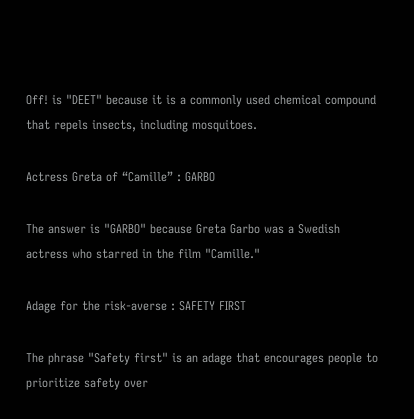Off! is "DEET" because it is a commonly used chemical compound that repels insects, including mosquitoes.

Actress Greta of “Camille” : GARBO

The answer is "GARBO" because Greta Garbo was a Swedish actress who starred in the film "Camille."

Adage for the risk-averse : SAFETY FIRST

The phrase "Safety first" is an adage that encourages people to prioritize safety over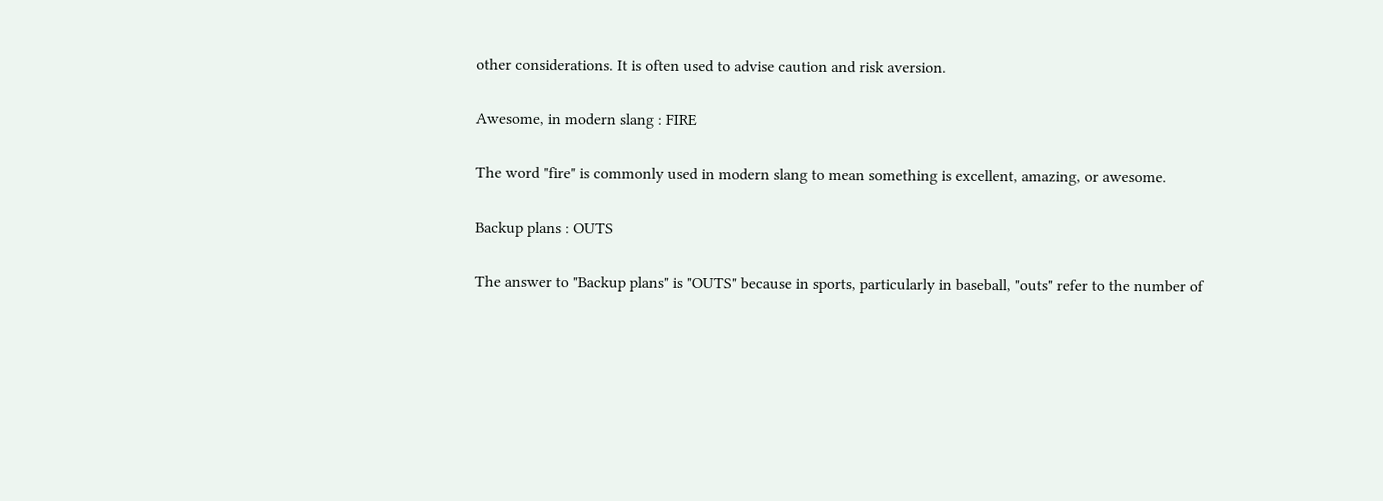other considerations. It is often used to advise caution and risk aversion.

Awesome, in modern slang : FIRE

The word "fire" is commonly used in modern slang to mean something is excellent, amazing, or awesome.

Backup plans : OUTS

The answer to "Backup plans" is "OUTS" because in sports, particularly in baseball, "outs" refer to the number of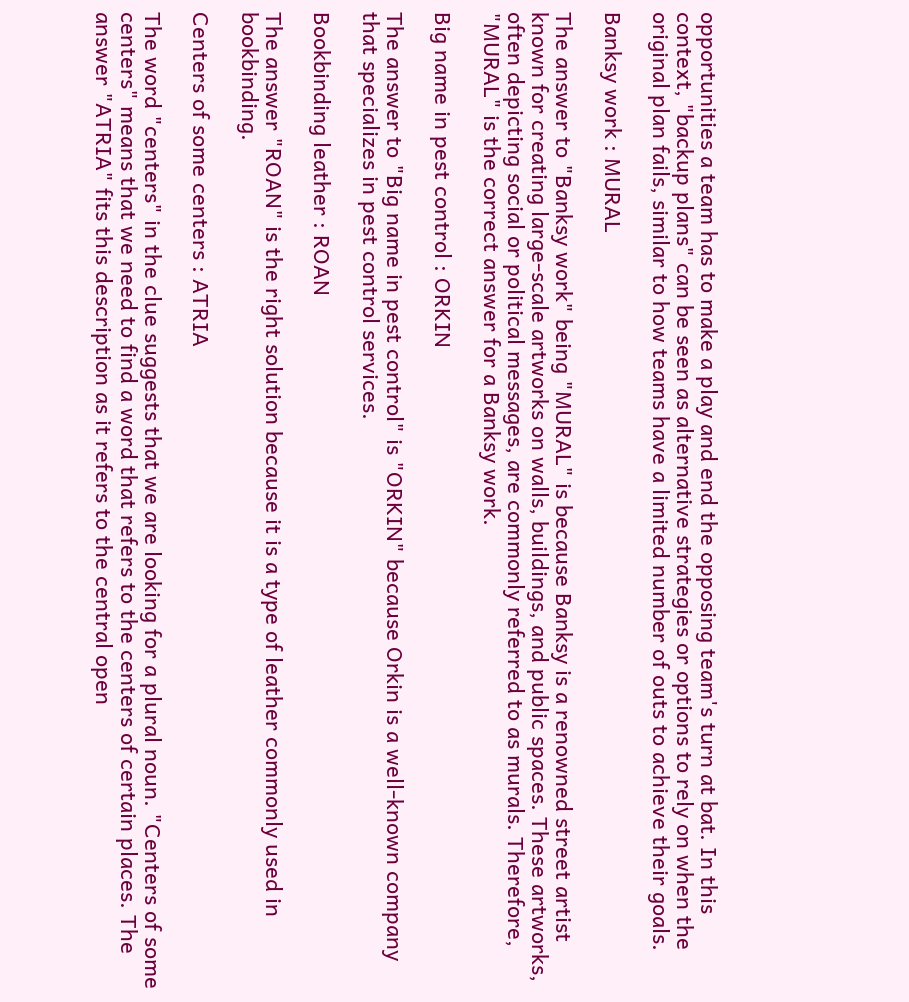opportunities a team has to make a play and end the opposing team's turn at bat. In this context, "backup plans" can be seen as alternative strategies or options to rely on when the original plan fails, similar to how teams have a limited number of outs to achieve their goals.

Banksy work : MURAL

The answer to "Banksy work" being "MURAL" is because Banksy is a renowned street artist known for creating large-scale artworks on walls, buildings, and public spaces. These artworks, often depicting social or political messages, are commonly referred to as murals. Therefore, "MURAL" is the correct answer for a Banksy work.

Big name in pest control : ORKIN

The answer to "Big name in pest control" is "ORKIN" because Orkin is a well-known company that specializes in pest control services.

Bookbinding leather : ROAN

The answer "ROAN" is the right solution because it is a type of leather commonly used in bookbinding.

Centers of some centers : ATRIA

The word "centers" in the clue suggests that we are looking for a plural noun. "Centers of some centers" means that we need to find a word that refers to the centers of certain places. The answer "ATRIA" fits this description as it refers to the central open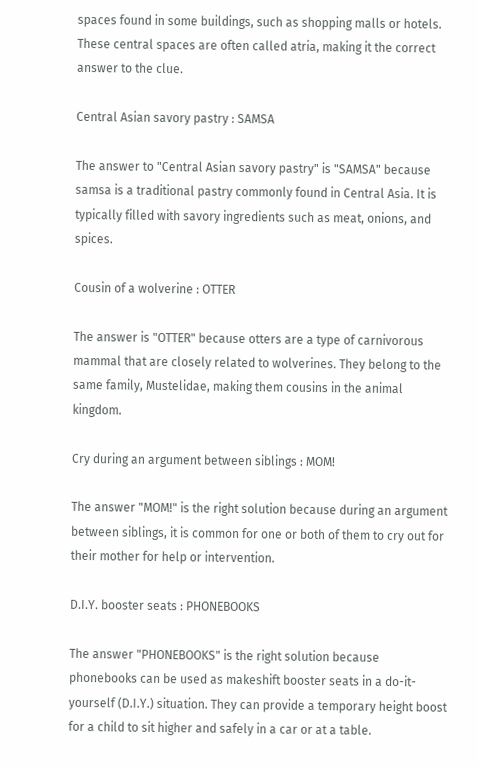spaces found in some buildings, such as shopping malls or hotels. These central spaces are often called atria, making it the correct answer to the clue.

Central Asian savory pastry : SAMSA

The answer to "Central Asian savory pastry" is "SAMSA" because samsa is a traditional pastry commonly found in Central Asia. It is typically filled with savory ingredients such as meat, onions, and spices.

Cousin of a wolverine : OTTER

The answer is "OTTER" because otters are a type of carnivorous mammal that are closely related to wolverines. They belong to the same family, Mustelidae, making them cousins in the animal kingdom.

Cry during an argument between siblings : MOM!

The answer "MOM!" is the right solution because during an argument between siblings, it is common for one or both of them to cry out for their mother for help or intervention.

D.I.Y. booster seats : PHONEBOOKS

The answer "PHONEBOOKS" is the right solution because phonebooks can be used as makeshift booster seats in a do-it-yourself (D.I.Y.) situation. They can provide a temporary height boost for a child to sit higher and safely in a car or at a table.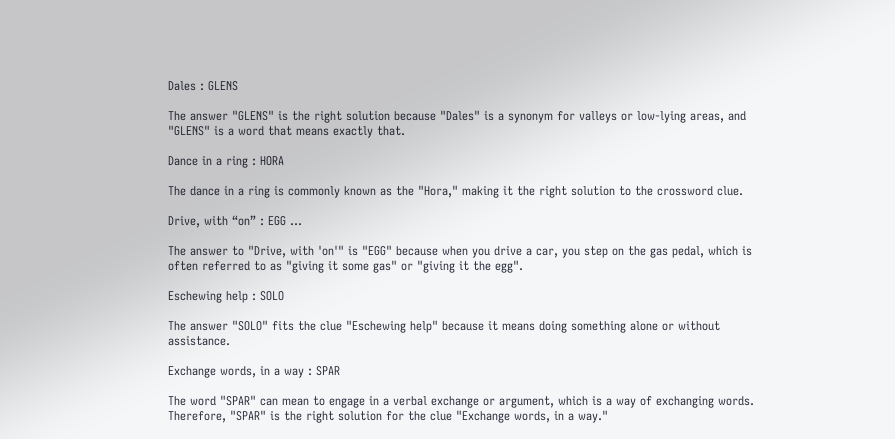Dales : GLENS

The answer "GLENS" is the right solution because "Dales" is a synonym for valleys or low-lying areas, and "GLENS" is a word that means exactly that.

Dance in a ring : HORA

The dance in a ring is commonly known as the "Hora," making it the right solution to the crossword clue.

Drive, with “on” : EGG …

The answer to "Drive, with 'on'" is "EGG" because when you drive a car, you step on the gas pedal, which is often referred to as "giving it some gas" or "giving it the egg".

Eschewing help : SOLO

The answer "SOLO" fits the clue "Eschewing help" because it means doing something alone or without assistance.

Exchange words, in a way : SPAR

The word "SPAR" can mean to engage in a verbal exchange or argument, which is a way of exchanging words. Therefore, "SPAR" is the right solution for the clue "Exchange words, in a way."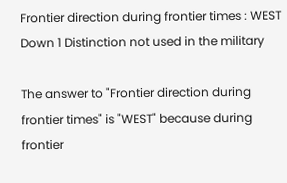Frontier direction during frontier times : WEST Down 1 Distinction not used in the military

The answer to "Frontier direction during frontier times" is "WEST" because during frontier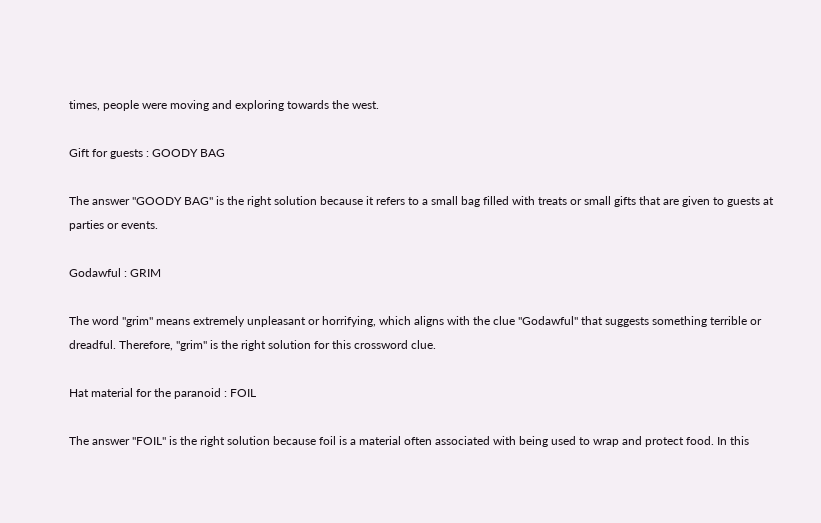times, people were moving and exploring towards the west.

Gift for guests : GOODY BAG

The answer "GOODY BAG" is the right solution because it refers to a small bag filled with treats or small gifts that are given to guests at parties or events.

Godawful : GRIM

The word "grim" means extremely unpleasant or horrifying, which aligns with the clue "Godawful" that suggests something terrible or dreadful. Therefore, "grim" is the right solution for this crossword clue.

Hat material for the paranoid : FOIL

The answer "FOIL" is the right solution because foil is a material often associated with being used to wrap and protect food. In this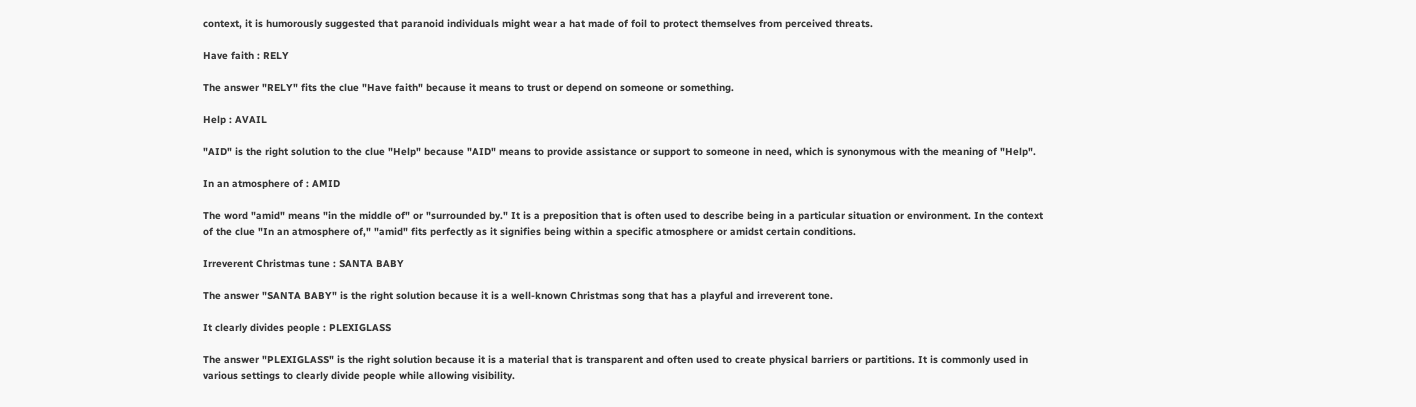context, it is humorously suggested that paranoid individuals might wear a hat made of foil to protect themselves from perceived threats.

Have faith : RELY

The answer "RELY" fits the clue "Have faith" because it means to trust or depend on someone or something.

Help : AVAIL

"AID" is the right solution to the clue "Help" because "AID" means to provide assistance or support to someone in need, which is synonymous with the meaning of "Help".

In an atmosphere of : AMID

The word "amid" means "in the middle of" or "surrounded by." It is a preposition that is often used to describe being in a particular situation or environment. In the context of the clue "In an atmosphere of," "amid" fits perfectly as it signifies being within a specific atmosphere or amidst certain conditions.

Irreverent Christmas tune : SANTA BABY

The answer "SANTA BABY" is the right solution because it is a well-known Christmas song that has a playful and irreverent tone.

It clearly divides people : PLEXIGLASS

The answer "PLEXIGLASS" is the right solution because it is a material that is transparent and often used to create physical barriers or partitions. It is commonly used in various settings to clearly divide people while allowing visibility.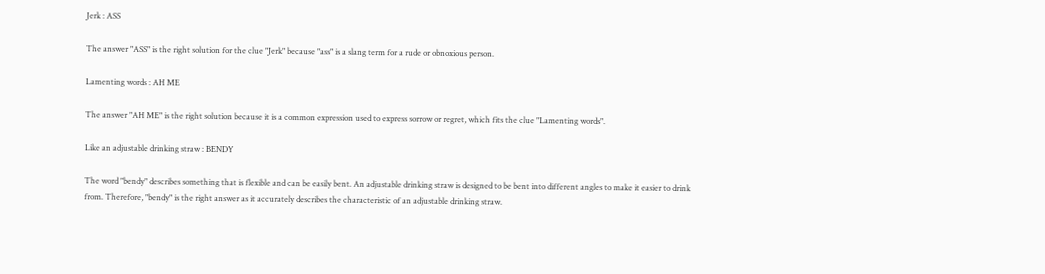Jerk : ASS

The answer "ASS" is the right solution for the clue "Jerk" because "ass" is a slang term for a rude or obnoxious person.

Lamenting words : AH ME

The answer "AH ME" is the right solution because it is a common expression used to express sorrow or regret, which fits the clue "Lamenting words".

Like an adjustable drinking straw : BENDY

The word "bendy" describes something that is flexible and can be easily bent. An adjustable drinking straw is designed to be bent into different angles to make it easier to drink from. Therefore, "bendy" is the right answer as it accurately describes the characteristic of an adjustable drinking straw.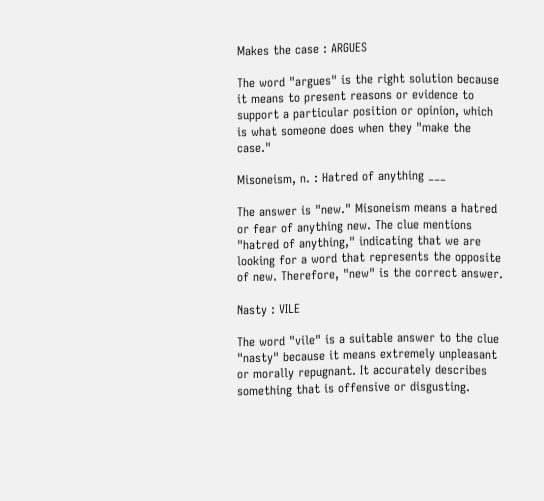Makes the case : ARGUES

The word "argues" is the right solution because it means to present reasons or evidence to support a particular position or opinion, which is what someone does when they "make the case."

Misoneism, n. : Hatred of anything ___

The answer is "new." Misoneism means a hatred or fear of anything new. The clue mentions "hatred of anything," indicating that we are looking for a word that represents the opposite of new. Therefore, "new" is the correct answer.

Nasty : VILE

The word "vile" is a suitable answer to the clue "nasty" because it means extremely unpleasant or morally repugnant. It accurately describes something that is offensive or disgusting.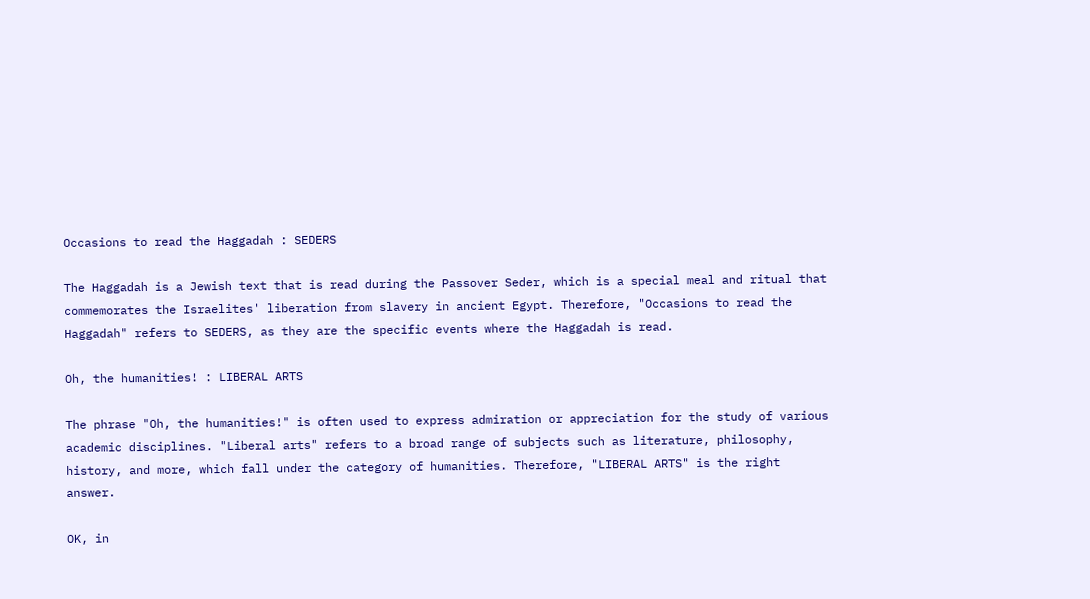Occasions to read the Haggadah : SEDERS

The Haggadah is a Jewish text that is read during the Passover Seder, which is a special meal and ritual that commemorates the Israelites' liberation from slavery in ancient Egypt. Therefore, "Occasions to read the Haggadah" refers to SEDERS, as they are the specific events where the Haggadah is read.

Oh, the humanities! : LIBERAL ARTS

The phrase "Oh, the humanities!" is often used to express admiration or appreciation for the study of various academic disciplines. "Liberal arts" refers to a broad range of subjects such as literature, philosophy, history, and more, which fall under the category of humanities. Therefore, "LIBERAL ARTS" is the right answer.

OK, in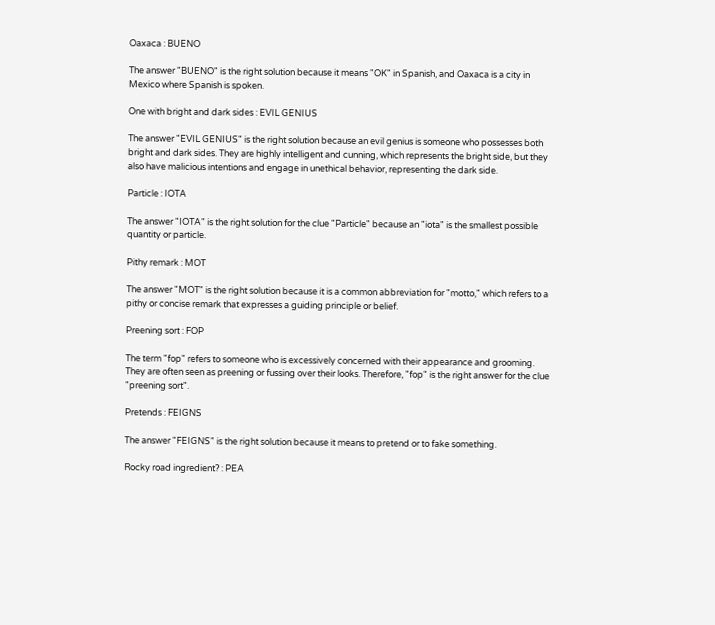Oaxaca : BUENO

The answer "BUENO" is the right solution because it means "OK" in Spanish, and Oaxaca is a city in Mexico where Spanish is spoken.

One with bright and dark sides : EVIL GENIUS

The answer "EVIL GENIUS" is the right solution because an evil genius is someone who possesses both bright and dark sides. They are highly intelligent and cunning, which represents the bright side, but they also have malicious intentions and engage in unethical behavior, representing the dark side.

Particle : IOTA

The answer "IOTA" is the right solution for the clue "Particle" because an "iota" is the smallest possible quantity or particle.

Pithy remark : MOT

The answer "MOT" is the right solution because it is a common abbreviation for "motto," which refers to a pithy or concise remark that expresses a guiding principle or belief.

Preening sort : FOP

The term "fop" refers to someone who is excessively concerned with their appearance and grooming. They are often seen as preening or fussing over their looks. Therefore, "fop" is the right answer for the clue "preening sort".

Pretends : FEIGNS

The answer "FEIGNS" is the right solution because it means to pretend or to fake something.

Rocky road ingredient? : PEA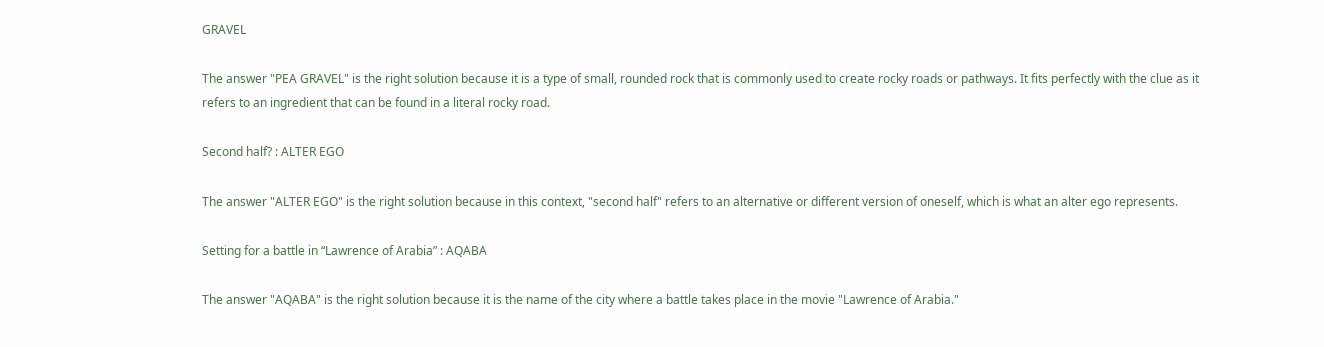GRAVEL

The answer "PEA GRAVEL" is the right solution because it is a type of small, rounded rock that is commonly used to create rocky roads or pathways. It fits perfectly with the clue as it refers to an ingredient that can be found in a literal rocky road.

Second half? : ALTER EGO

The answer "ALTER EGO" is the right solution because in this context, "second half" refers to an alternative or different version of oneself, which is what an alter ego represents.

Setting for a battle in “Lawrence of Arabia” : AQABA

The answer "AQABA" is the right solution because it is the name of the city where a battle takes place in the movie "Lawrence of Arabia."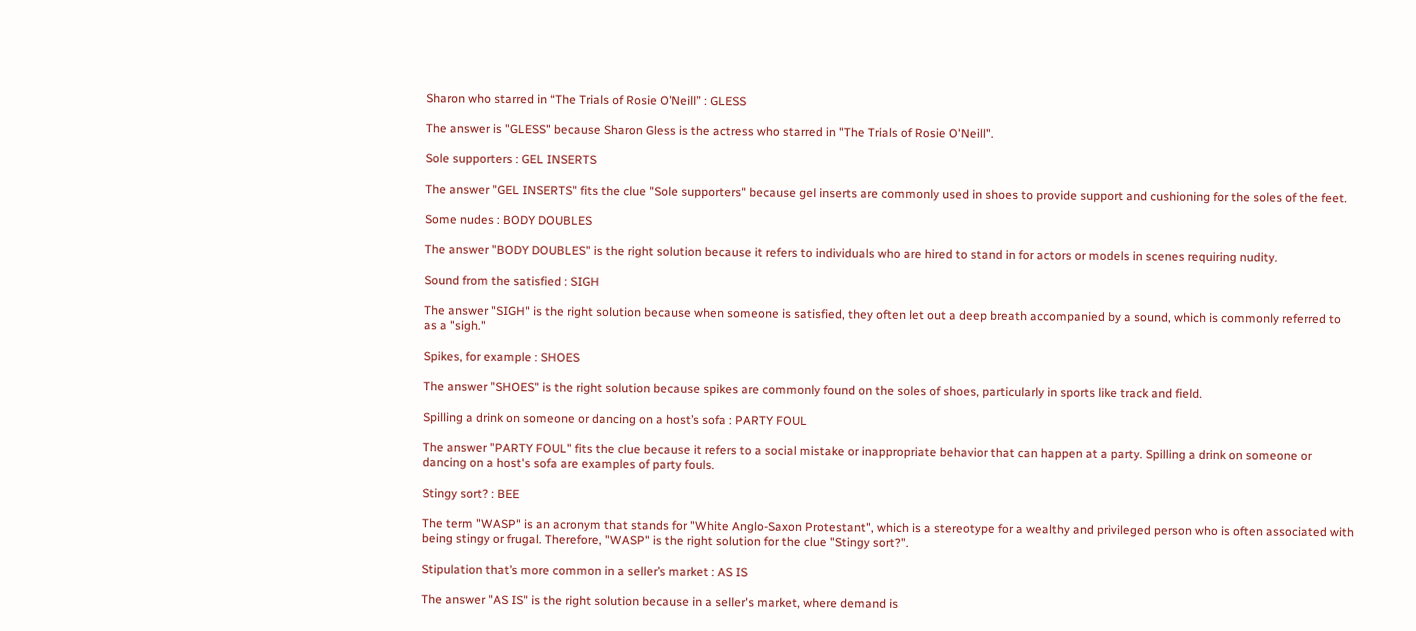Sharon who starred in “The Trials of Rosie O’Neill” : GLESS

The answer is "GLESS" because Sharon Gless is the actress who starred in "The Trials of Rosie O'Neill".

Sole supporters : GEL INSERTS

The answer "GEL INSERTS" fits the clue "Sole supporters" because gel inserts are commonly used in shoes to provide support and cushioning for the soles of the feet.

Some nudes : BODY DOUBLES

The answer "BODY DOUBLES" is the right solution because it refers to individuals who are hired to stand in for actors or models in scenes requiring nudity.

Sound from the satisfied : SIGH

The answer "SIGH" is the right solution because when someone is satisfied, they often let out a deep breath accompanied by a sound, which is commonly referred to as a "sigh."

Spikes, for example : SHOES

The answer "SHOES" is the right solution because spikes are commonly found on the soles of shoes, particularly in sports like track and field.

Spilling a drink on someone or dancing on a host’s sofa : PARTY FOUL

The answer "PARTY FOUL" fits the clue because it refers to a social mistake or inappropriate behavior that can happen at a party. Spilling a drink on someone or dancing on a host's sofa are examples of party fouls.

Stingy sort? : BEE

The term "WASP" is an acronym that stands for "White Anglo-Saxon Protestant", which is a stereotype for a wealthy and privileged person who is often associated with being stingy or frugal. Therefore, "WASP" is the right solution for the clue "Stingy sort?".

Stipulation that’s more common in a seller’s market : AS IS

The answer "AS IS" is the right solution because in a seller's market, where demand is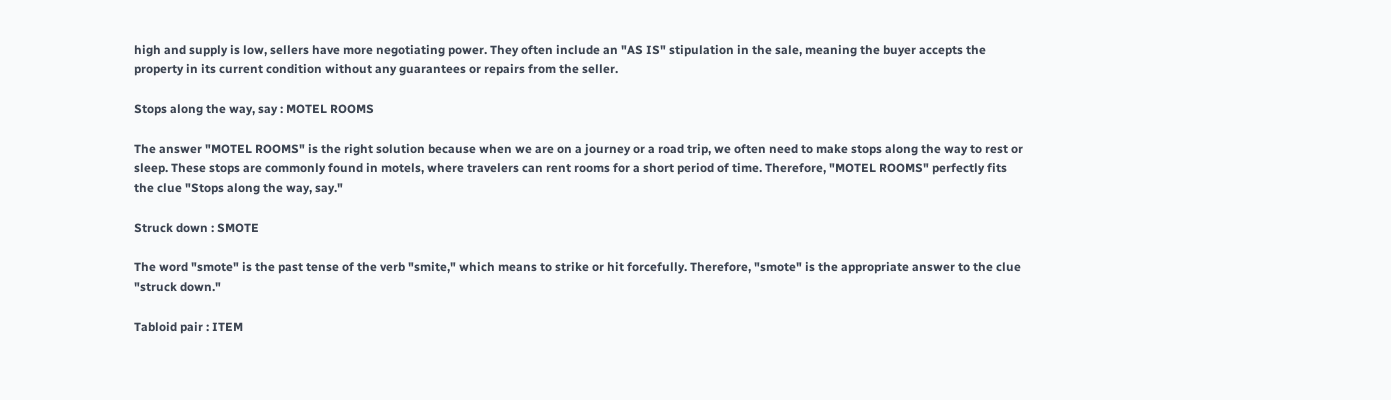high and supply is low, sellers have more negotiating power. They often include an "AS IS" stipulation in the sale, meaning the buyer accepts the property in its current condition without any guarantees or repairs from the seller.

Stops along the way, say : MOTEL ROOMS

The answer "MOTEL ROOMS" is the right solution because when we are on a journey or a road trip, we often need to make stops along the way to rest or sleep. These stops are commonly found in motels, where travelers can rent rooms for a short period of time. Therefore, "MOTEL ROOMS" perfectly fits the clue "Stops along the way, say."

Struck down : SMOTE

The word "smote" is the past tense of the verb "smite," which means to strike or hit forcefully. Therefore, "smote" is the appropriate answer to the clue "struck down."

Tabloid pair : ITEM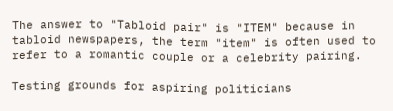The answer to "Tabloid pair" is "ITEM" because in tabloid newspapers, the term "item" is often used to refer to a romantic couple or a celebrity pairing.

Testing grounds for aspiring politicians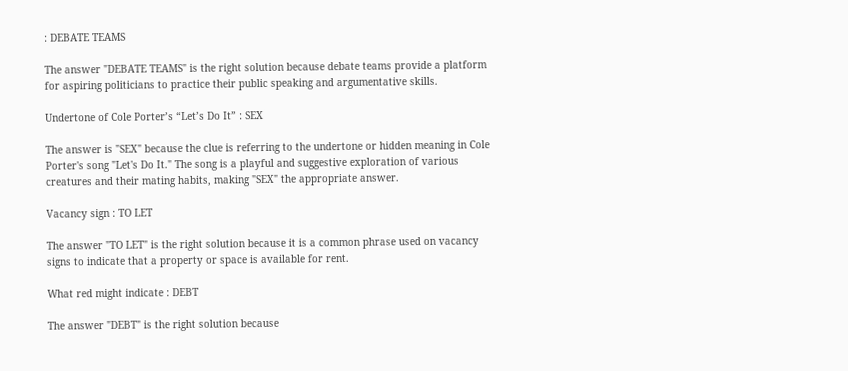: DEBATE TEAMS

The answer "DEBATE TEAMS" is the right solution because debate teams provide a platform for aspiring politicians to practice their public speaking and argumentative skills.

Undertone of Cole Porter’s “Let’s Do It” : SEX

The answer is "SEX" because the clue is referring to the undertone or hidden meaning in Cole Porter's song "Let's Do It." The song is a playful and suggestive exploration of various creatures and their mating habits, making "SEX" the appropriate answer.

Vacancy sign : TO LET

The answer "TO LET" is the right solution because it is a common phrase used on vacancy signs to indicate that a property or space is available for rent.

What red might indicate : DEBT

The answer "DEBT" is the right solution because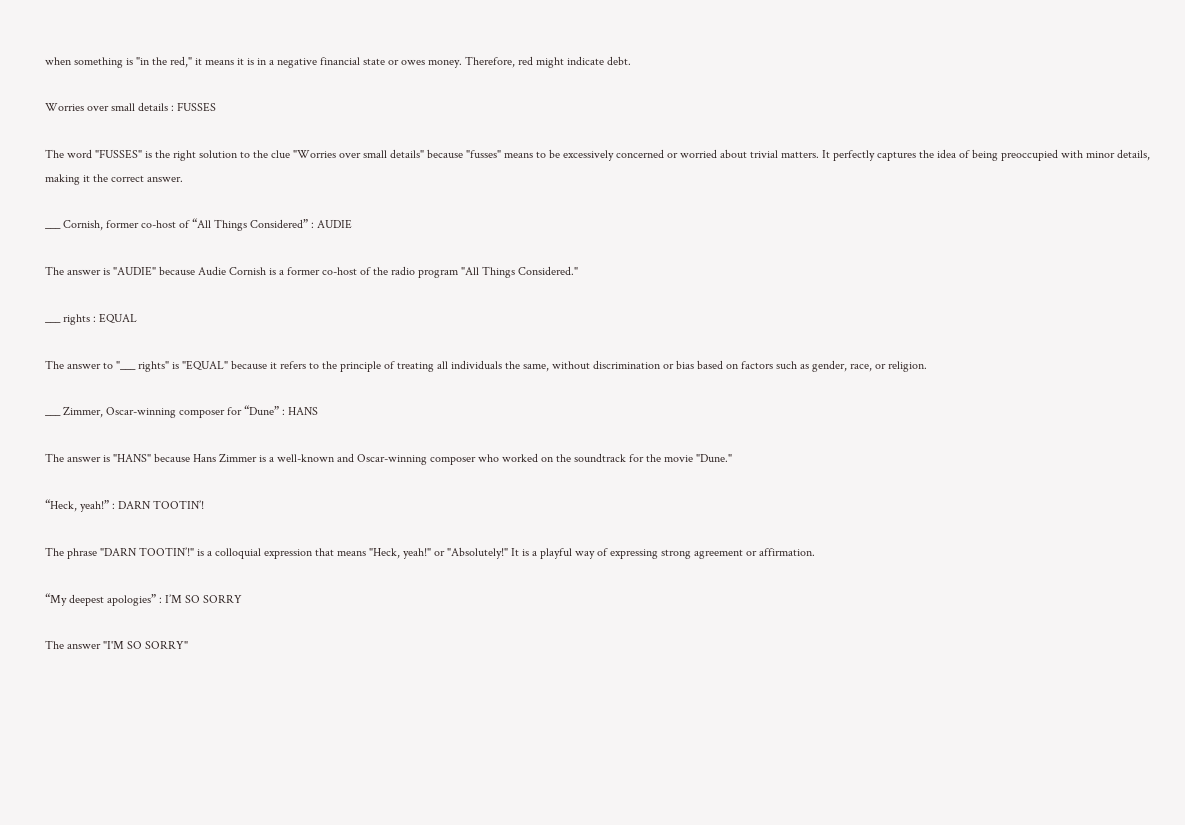when something is "in the red," it means it is in a negative financial state or owes money. Therefore, red might indicate debt.

Worries over small details : FUSSES

The word "FUSSES" is the right solution to the clue "Worries over small details" because "fusses" means to be excessively concerned or worried about trivial matters. It perfectly captures the idea of being preoccupied with minor details, making it the correct answer.

___ Cornish, former co-host of “All Things Considered” : AUDIE

The answer is "AUDIE" because Audie Cornish is a former co-host of the radio program "All Things Considered."

___ rights : EQUAL

The answer to "___ rights" is "EQUAL" because it refers to the principle of treating all individuals the same, without discrimination or bias based on factors such as gender, race, or religion.

___ Zimmer, Oscar-winning composer for “Dune” : HANS

The answer is "HANS" because Hans Zimmer is a well-known and Oscar-winning composer who worked on the soundtrack for the movie "Dune."

“Heck, yeah!” : DARN TOOTIN’!

The phrase "DARN TOOTIN’!" is a colloquial expression that means "Heck, yeah!" or "Absolutely!" It is a playful way of expressing strong agreement or affirmation.

“My deepest apologies” : I’M SO SORRY

The answer "I'M SO SORRY"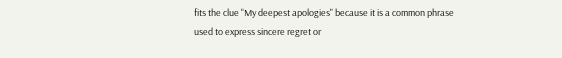fits the clue "My deepest apologies" because it is a common phrase used to express sincere regret or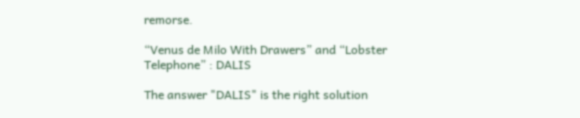remorse.

“Venus de Milo With Drawers” and “Lobster Telephone” : DALIS

The answer "DALIS" is the right solution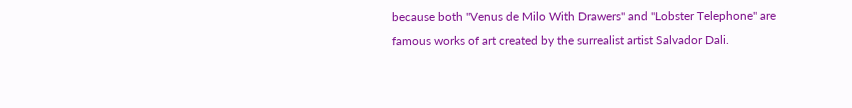because both "Venus de Milo With Drawers" and "Lobster Telephone" are famous works of art created by the surrealist artist Salvador Dali.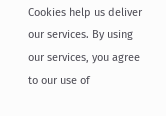Cookies help us deliver our services. By using our services, you agree to our use of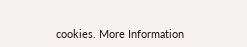cookies. More Information